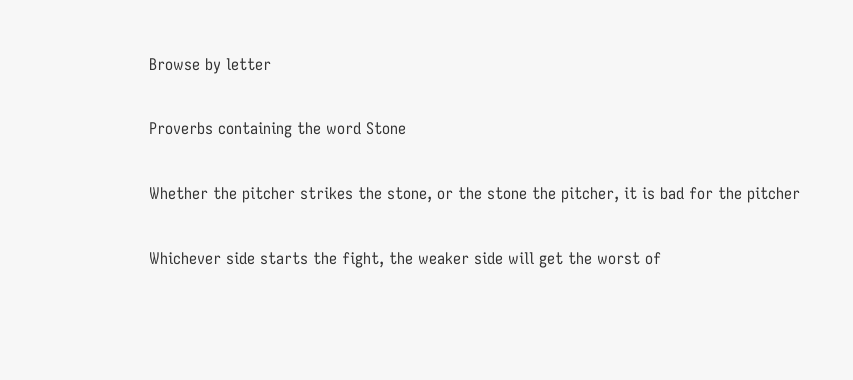Browse by letter

Proverbs containing the word Stone

Whether the pitcher strikes the stone, or the stone the pitcher, it is bad for the pitcher

Whichever side starts the fight, the weaker side will get the worst of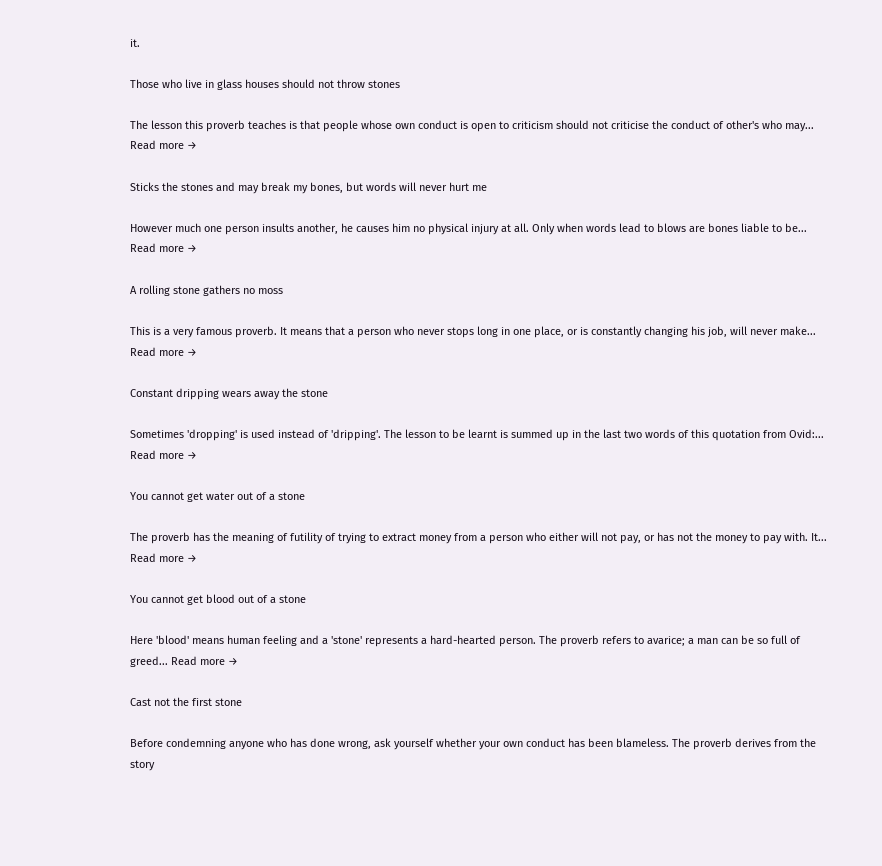it.

Those who live in glass houses should not throw stones

The lesson this proverb teaches is that people whose own conduct is open to criticism should not criticise the conduct of other's who may... Read more →

Sticks the stones and may break my bones, but words will never hurt me

However much one person insults another, he causes him no physical injury at all. Only when words lead to blows are bones liable to be... Read more →

A rolling stone gathers no moss

This is a very famous proverb. It means that a person who never stops long in one place, or is constantly changing his job, will never make... Read more →

Constant dripping wears away the stone

Sometimes 'dropping' is used instead of 'dripping'. The lesson to be learnt is summed up in the last two words of this quotation from Ovid:... Read more →

You cannot get water out of a stone

The proverb has the meaning of futility of trying to extract money from a person who either will not pay, or has not the money to pay with. It... Read more →

You cannot get blood out of a stone

Here 'blood' means human feeling and a 'stone' represents a hard-hearted person. The proverb refers to avarice; a man can be so full of greed... Read more →

Cast not the first stone

Before condemning anyone who has done wrong, ask yourself whether your own conduct has been blameless. The proverb derives from the story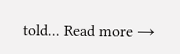told... Read more →